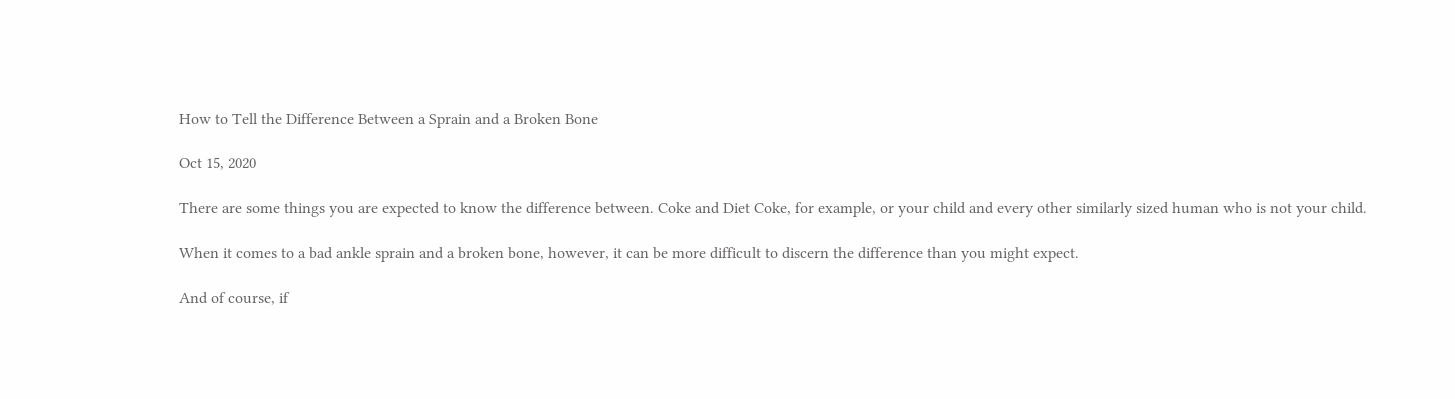How to Tell the Difference Between a Sprain and a Broken Bone

Oct 15, 2020

There are some things you are expected to know the difference between. Coke and Diet Coke, for example, or your child and every other similarly sized human who is not your child.

When it comes to a bad ankle sprain and a broken bone, however, it can be more difficult to discern the difference than you might expect.

And of course, if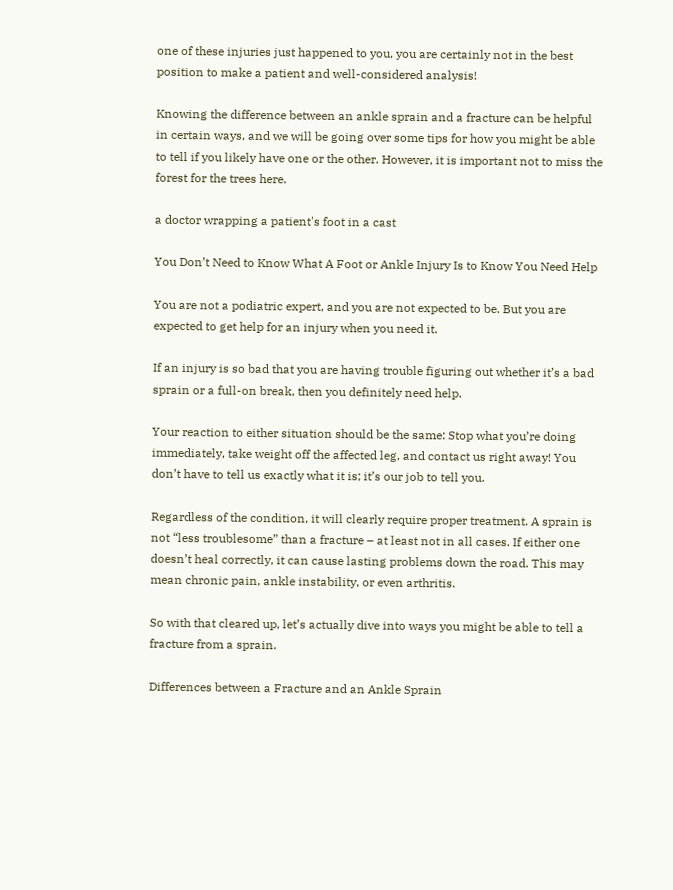one of these injuries just happened to you, you are certainly not in the best position to make a patient and well-considered analysis!

Knowing the difference between an ankle sprain and a fracture can be helpful in certain ways, and we will be going over some tips for how you might be able to tell if you likely have one or the other. However, it is important not to miss the forest for the trees here.

a doctor wrapping a patient's foot in a cast

You Don’t Need to Know What A Foot or Ankle Injury Is to Know You Need Help

You are not a podiatric expert, and you are not expected to be. But you are expected to get help for an injury when you need it.

If an injury is so bad that you are having trouble figuring out whether it’s a bad sprain or a full-on break, then you definitely need help.

Your reaction to either situation should be the same: Stop what you’re doing immediately, take weight off the affected leg, and contact us right away! You don’t have to tell us exactly what it is; it’s our job to tell you.

Regardless of the condition, it will clearly require proper treatment. A sprain is not “less troublesome” than a fracture – at least not in all cases. If either one doesn’t heal correctly, it can cause lasting problems down the road. This may mean chronic pain, ankle instability, or even arthritis.

So with that cleared up, let’s actually dive into ways you might be able to tell a fracture from a sprain.

Differences between a Fracture and an Ankle Sprain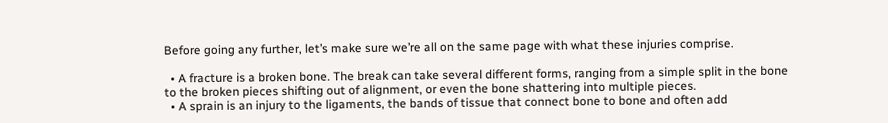Before going any further, let’s make sure we’re all on the same page with what these injuries comprise.

  • A fracture is a broken bone. The break can take several different forms, ranging from a simple split in the bone to the broken pieces shifting out of alignment, or even the bone shattering into multiple pieces.
  • A sprain is an injury to the ligaments, the bands of tissue that connect bone to bone and often add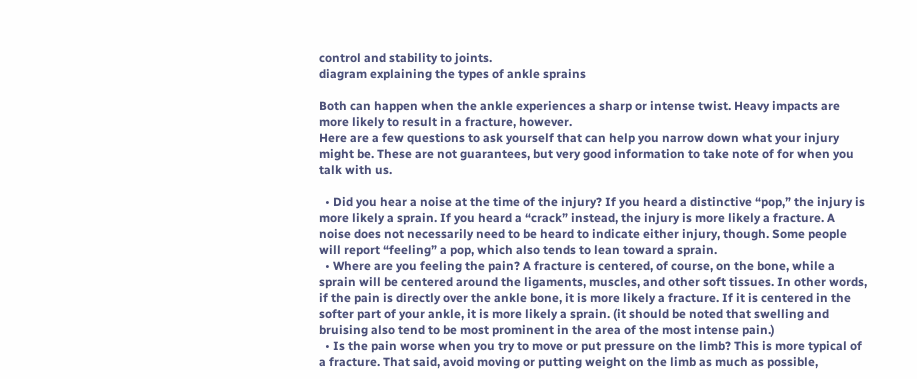control and stability to joints.
diagram explaining the types of ankle sprains

Both can happen when the ankle experiences a sharp or intense twist. Heavy impacts are more likely to result in a fracture, however.
Here are a few questions to ask yourself that can help you narrow down what your injury might be. These are not guarantees, but very good information to take note of for when you talk with us.

  • Did you hear a noise at the time of the injury? If you heard a distinctive “pop,” the injury is more likely a sprain. If you heard a “crack” instead, the injury is more likely a fracture. A noise does not necessarily need to be heard to indicate either injury, though. Some people will report “feeling” a pop, which also tends to lean toward a sprain.
  • Where are you feeling the pain? A fracture is centered, of course, on the bone, while a sprain will be centered around the ligaments, muscles, and other soft tissues. In other words, if the pain is directly over the ankle bone, it is more likely a fracture. If it is centered in the softer part of your ankle, it is more likely a sprain. (it should be noted that swelling and bruising also tend to be most prominent in the area of the most intense pain.)
  • Is the pain worse when you try to move or put pressure on the limb? This is more typical of a fracture. That said, avoid moving or putting weight on the limb as much as possible,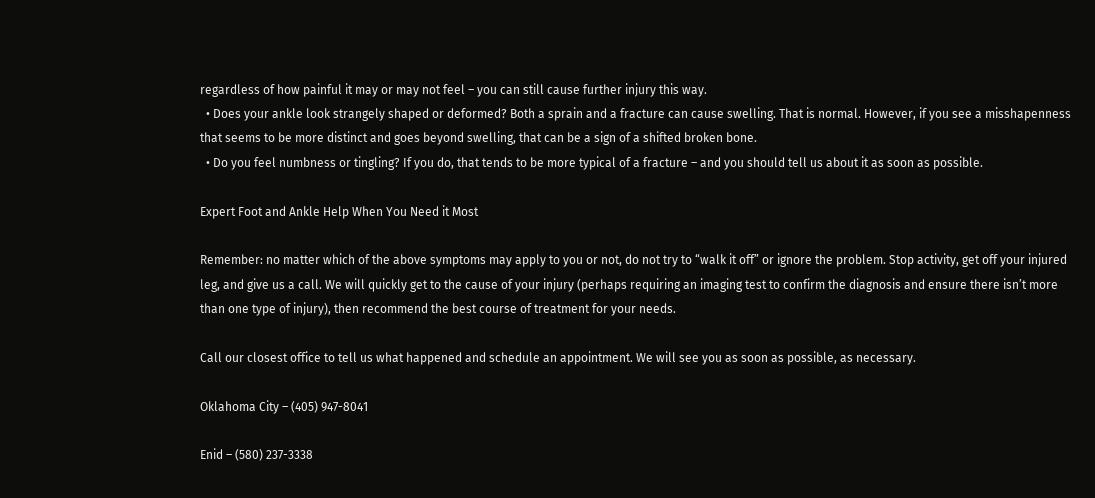regardless of how painful it may or may not feel – you can still cause further injury this way.
  • Does your ankle look strangely shaped or deformed? Both a sprain and a fracture can cause swelling. That is normal. However, if you see a misshapenness that seems to be more distinct and goes beyond swelling, that can be a sign of a shifted broken bone.
  • Do you feel numbness or tingling? If you do, that tends to be more typical of a fracture – and you should tell us about it as soon as possible.

Expert Foot and Ankle Help When You Need it Most

Remember: no matter which of the above symptoms may apply to you or not, do not try to “walk it off” or ignore the problem. Stop activity, get off your injured leg, and give us a call. We will quickly get to the cause of your injury (perhaps requiring an imaging test to confirm the diagnosis and ensure there isn’t more than one type of injury), then recommend the best course of treatment for your needs.

Call our closest office to tell us what happened and schedule an appointment. We will see you as soon as possible, as necessary.

Oklahoma City – (405) 947-8041

Enid – (580) 237-3338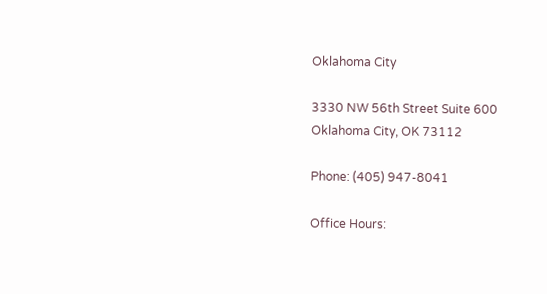Oklahoma City

3330 NW 56th Street Suite 600
Oklahoma City, OK 73112

Phone: (405) 947-8041

Office Hours: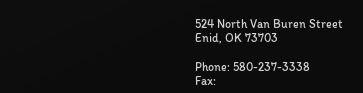524 North Van Buren Street
Enid, OK 73703

Phone: 580-237-3338
Fax: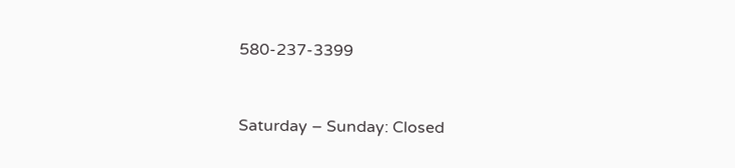580-237-3399


Saturday – Sunday: Closed